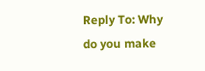Reply To: Why do you make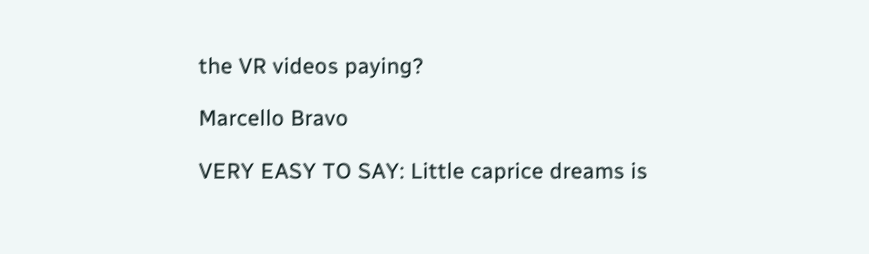the VR videos paying?

Marcello Bravo

VERY EASY TO SAY: Little caprice dreams is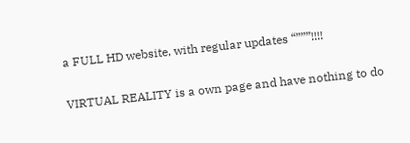a FULL HD website, with regular updates “”””!!!!

VIRTUAL REALITY is a own page and have nothing to do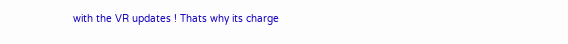with the VR updates ! Thats why its charge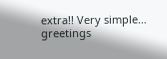extra!! Very simple… greetings